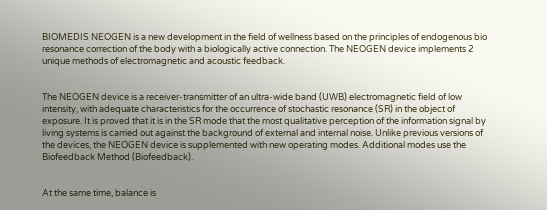BIOMEDIS NEOGEN is a new development in the field of wellness based on the principles of endogenous bio resonance correction of the body with a biologically active connection. The NEOGEN device implements 2 unique methods of electromagnetic and acoustic feedback.


The NEOGEN device is a receiver-transmitter of an ultra-wide band (UWB) electromagnetic field of low intensity, with adequate characteristics for the occurrence of stochastic resonance (SR) in the object of exposure. It is proved that it is in the SR mode that the most qualitative perception of the information signal by living systems is carried out against the background of external and internal noise. Unlike previous versions of the devices, the NEOGEN device is supplemented with new operating modes. Additional modes use the Biofeedback Method (Biofeedback).


At the same time, balance is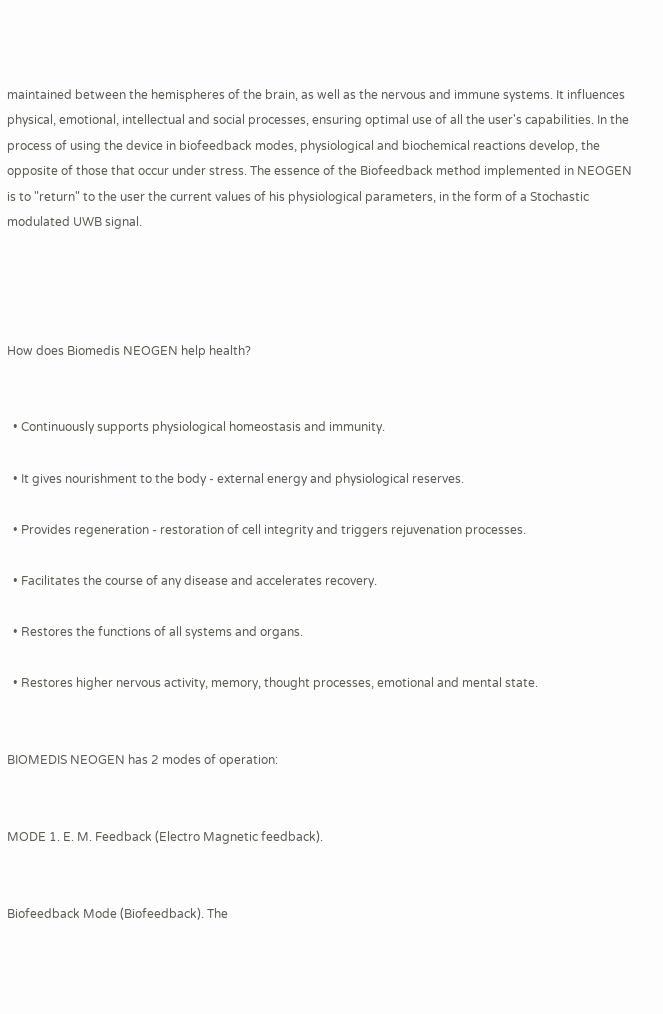maintained between the hemispheres of the brain, as well as the nervous and immune systems. It influences physical, emotional, intellectual and social processes, ensuring optimal use of all the user's capabilities. In the process of using the device in biofeedback modes, physiological and biochemical reactions develop, the opposite of those that occur under stress. The essence of the Biofeedback method implemented in NEOGEN is to "return" to the user the current values of his physiological parameters, in the form of a Stochastic modulated UWB signal.




How does Biomedis NEOGEN help health?


  • Continuously supports physiological homeostasis and immunity.

  • It gives nourishment to the body - external energy and physiological reserves.

  • Provides regeneration - restoration of cell integrity and triggers rejuvenation processes.

  • Facilitates the course of any disease and accelerates recovery.

  • Restores the functions of all systems and organs.

  • Restores higher nervous activity, memory, thought processes, emotional and mental state.


BIOMEDIS NEOGEN has 2 modes of operation:


MODE 1. E. M. Feedback (Electro Magnetic feedback).


Biofeedback Mode (Biofeedback). The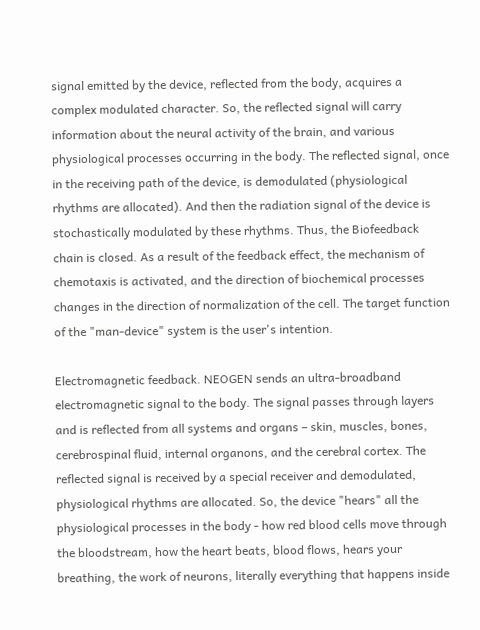signal emitted by the device, reflected from the body, acquires a complex modulated character. So, the reflected signal will carry information about the neural activity of the brain, and various physiological processes occurring in the body. The reflected signal, once in the receiving path of the device, is demodulated (physiological rhythms are allocated). And then the radiation signal of the device is stochastically modulated by these rhythms. Thus, the Biofeedback chain is closed. As a result of the feedback effect, the mechanism of chemotaxis is activated, and the direction of biochemical processes changes in the direction of normalization of the cell. The target function of the "man-device" system is the user's intention.

Electromagnetic feedback. NEOGEN sends an ultra-broadband electromagnetic signal to the body. The signal passes through layers and is reflected from all systems and organs – skin, muscles, bones, cerebrospinal fluid, internal organons, and the cerebral cortex. The reflected signal is received by a special receiver and demodulated, physiological rhythms are allocated. So, the device "hears" all the physiological processes in the body - how red blood cells move through the bloodstream, how the heart beats, blood flows, hears your breathing, the work of neurons, literally everything that happens inside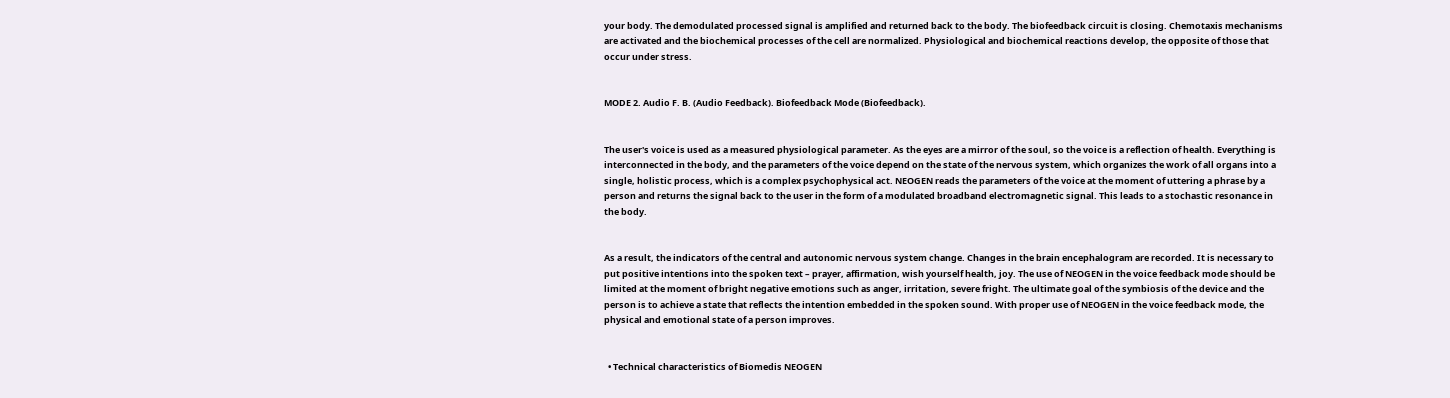your body. The demodulated processed signal is amplified and returned back to the body. The biofeedback circuit is closing. Chemotaxis mechanisms are activated and the biochemical processes of the cell are normalized. Physiological and biochemical reactions develop, the opposite of those that occur under stress.


MODE 2. Audio F. B. (Audio Feedback). Biofeedback Mode (Biofeedback).


The user's voice is used as a measured physiological parameter. As the eyes are a mirror of the soul, so the voice is a reflection of health. Everything is interconnected in the body, and the parameters of the voice depend on the state of the nervous system, which organizes the work of all organs into a single, holistic process, which is a complex psychophysical act. NEOGEN reads the parameters of the voice at the moment of uttering a phrase by a person and returns the signal back to the user in the form of a modulated broadband electromagnetic signal. This leads to a stochastic resonance in the body.


As a result, the indicators of the central and autonomic nervous system change. Changes in the brain encephalogram are recorded. It is necessary to put positive intentions into the spoken text – prayer, affirmation, wish yourself health, joy. The use of NEOGEN in the voice feedback mode should be limited at the moment of bright negative emotions such as anger, irritation, severe fright. The ultimate goal of the symbiosis of the device and the person is to achieve a state that reflects the intention embedded in the spoken sound. With proper use of NEOGEN in the voice feedback mode, the physical and emotional state of a person improves.


  • Technical characteristics of Biomedis NEOGEN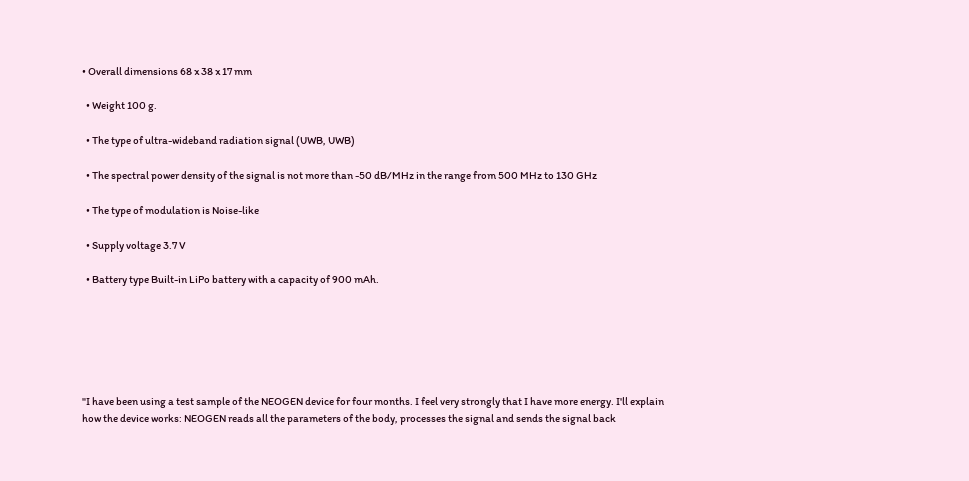• Overall dimensions 68 x 38 x 17 mm

  • Weight 100 g.

  • The type of ultra-wideband radiation signal (UWB, UWB)

  • The spectral power density of the signal is not more than -50 dB/MHz in the range from 500 MHz to 130 GHz

  • The type of modulation is Noise-like

  • Supply voltage 3.7 V

  • Battery type Built-in LiPo battery with a capacity of 900 mAh.






"I have been using a test sample of the NEOGEN device for four months. I feel very strongly that I have more energy. I'll explain how the device works: NEOGEN reads all the parameters of the body, processes the signal and sends the signal back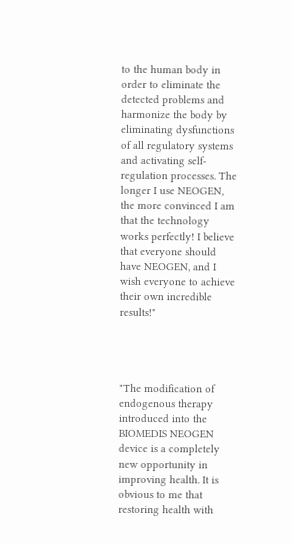to the human body in order to eliminate the detected problems and harmonize the body by eliminating dysfunctions of all regulatory systems and activating self-regulation processes. The longer I use NEOGEN, the more convinced I am that the technology works perfectly! I believe that everyone should have NEOGEN, and I wish everyone to achieve their own incredible results!"




"The modification of endogenous therapy introduced into the BIOMEDIS NEOGEN device is a completely new opportunity in improving health. It is obvious to me that restoring health with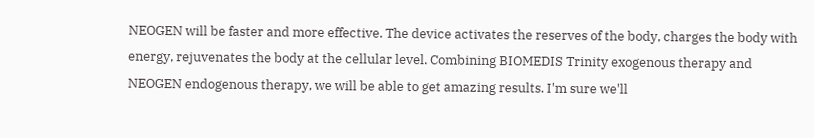NEOGEN will be faster and more effective. The device activates the reserves of the body, charges the body with energy, rejuvenates the body at the cellular level. Combining BIOMEDIS Trinity exogenous therapy and NEOGEN endogenous therapy, we will be able to get amazing results. I'm sure we'll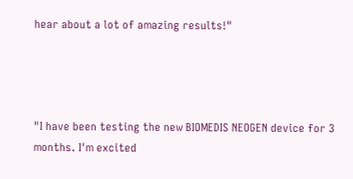hear about a lot of amazing results!"




"I have been testing the new BIOMEDIS NEOGEN device for 3 months. I'm excited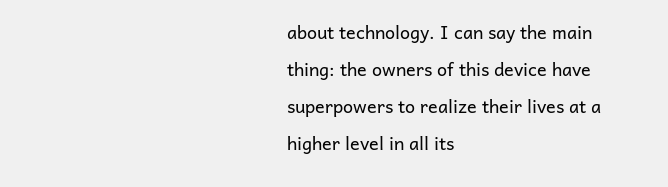about technology. I can say the main thing: the owners of this device have superpowers to realize their lives at a higher level in all its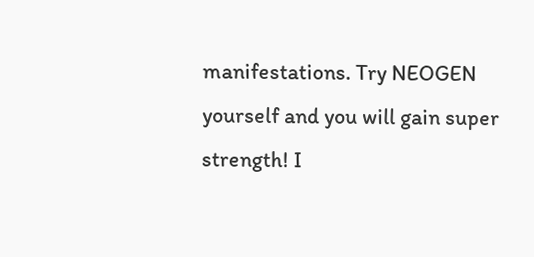manifestations. Try NEOGEN yourself and you will gain super strength! I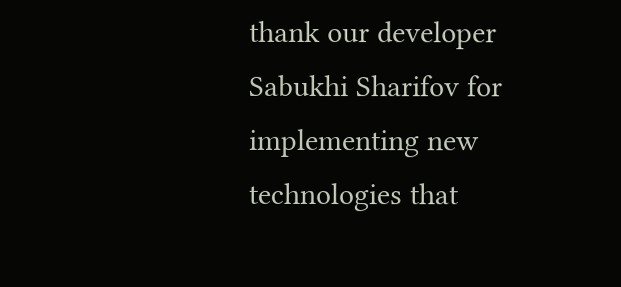thank our developer Sabukhi Sharifov for implementing new technologies that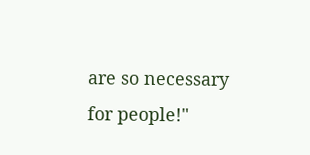are so necessary for people!"